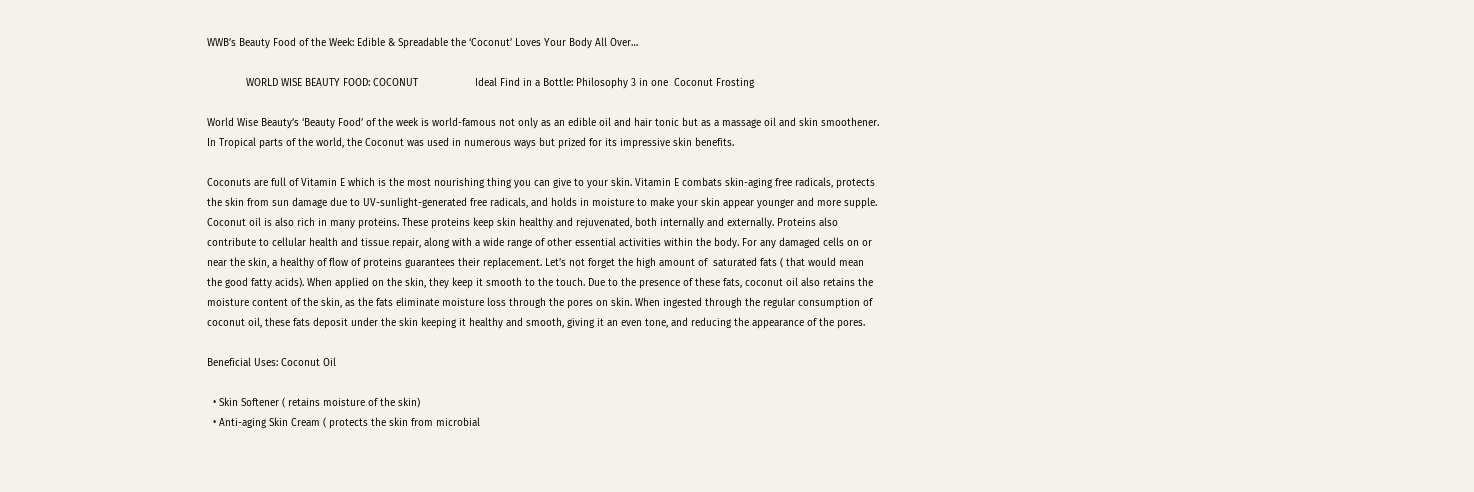WWB’s Beauty Food of the Week: Edible & Spreadable the ‘Coconut’ Loves Your Body All Over…

             WORLD WISE BEAUTY FOOD: COCONUT                   Ideal Find in a Bottle: Philosophy 3 in one  Coconut Frosting

World Wise Beauty’s ‘Beauty Food’ of the week is world-famous not only as an edible oil and hair tonic but as a massage oil and skin smoothener. In Tropical parts of the world, the Coconut was used in numerous ways but prized for its impressive skin benefits.

Coconuts are full of Vitamin E which is the most nourishing thing you can give to your skin. Vitamin E combats skin-aging free radicals, protects the skin from sun damage due to UV-sunlight-generated free radicals, and holds in moisture to make your skin appear younger and more supple. Coconut oil is also rich in many proteins. These proteins keep skin healthy and rejuvenated, both internally and externally. Proteins also contribute to cellular health and tissue repair, along with a wide range of other essential activities within the body. For any damaged cells on or near the skin, a healthy of flow of proteins guarantees their replacement. Let’s not forget the high amount of  saturated fats ( that would mean the good fatty acids). When applied on the skin, they keep it smooth to the touch. Due to the presence of these fats, coconut oil also retains the moisture content of the skin, as the fats eliminate moisture loss through the pores on skin. When ingested through the regular consumption of coconut oil, these fats deposit under the skin keeping it healthy and smooth, giving it an even tone, and reducing the appearance of the pores.

Beneficial Uses: Coconut Oil

  • Skin Softener ( retains moisture of the skin)
  • Anti-aging Skin Cream ( protects the skin from microbial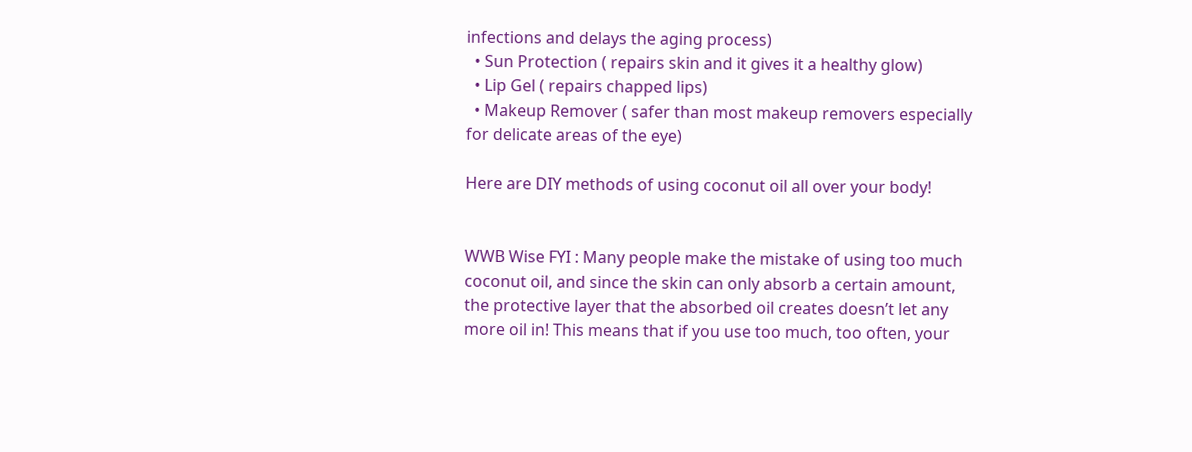infections and delays the aging process)
  • Sun Protection ( repairs skin and it gives it a healthy glow)
  • Lip Gel ( repairs chapped lips)
  • Makeup Remover ( safer than most makeup removers especially for delicate areas of the eye)

Here are DIY methods of using coconut oil all over your body!


WWB Wise FYI : Many people make the mistake of using too much coconut oil, and since the skin can only absorb a certain amount, the protective layer that the absorbed oil creates doesn’t let any more oil in! This means that if you use too much, too often, your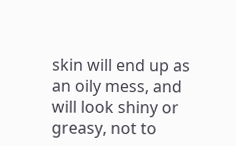skin will end up as an oily mess, and will look shiny or greasy, not to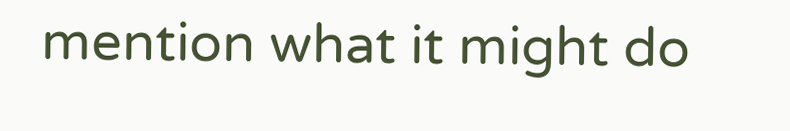mention what it might do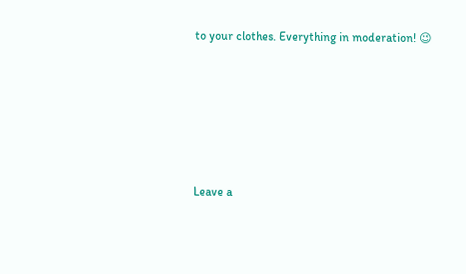to your clothes. Everything in moderation! 😉








Leave a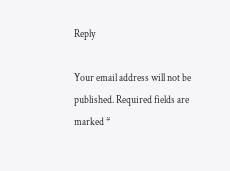Reply

Your email address will not be published. Required fields are marked *